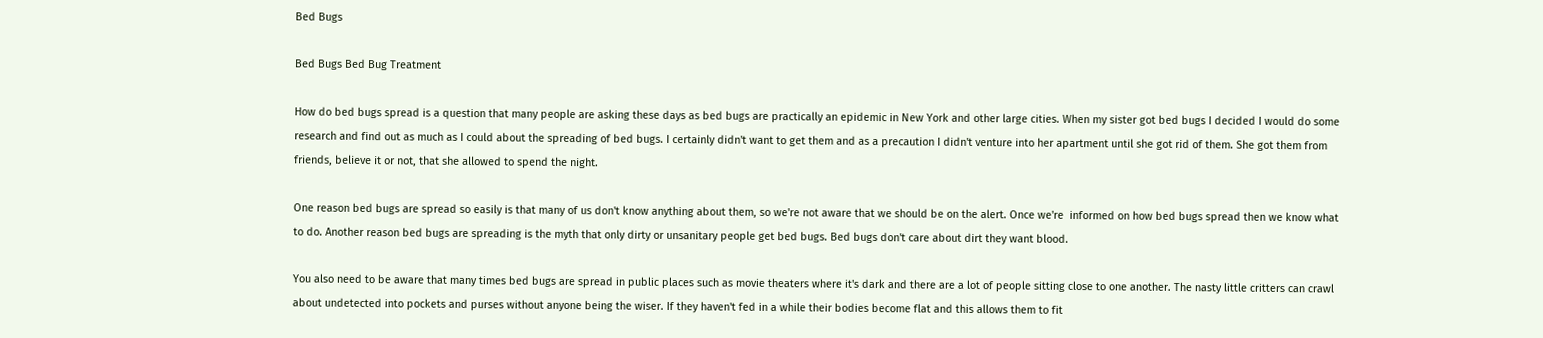Bed Bugs

Bed Bugs Bed Bug Treatment

How do bed bugs spread is a question that many people are asking these days as bed bugs are practically an epidemic in New York and other large cities. When my sister got bed bugs I decided I would do some research and find out as much as I could about the spreading of bed bugs. I certainly didn't want to get them and as a precaution I didn't venture into her apartment until she got rid of them. She got them from friends, believe it or not, that she allowed to spend the night.

One reason bed bugs are spread so easily is that many of us don't know anything about them, so we're not aware that we should be on the alert. Once we're  informed on how bed bugs spread then we know what to do. Another reason bed bugs are spreading is the myth that only dirty or unsanitary people get bed bugs. Bed bugs don't care about dirt they want blood.

You also need to be aware that many times bed bugs are spread in public places such as movie theaters where it's dark and there are a lot of people sitting close to one another. The nasty little critters can crawl about undetected into pockets and purses without anyone being the wiser. If they haven't fed in a while their bodies become flat and this allows them to fit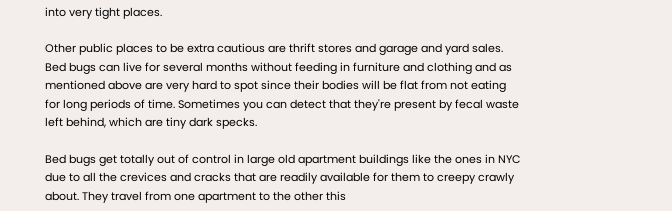into very tight places.

Other public places to be extra cautious are thrift stores and garage and yard sales. Bed bugs can live for several months without feeding in furniture and clothing and as mentioned above are very hard to spot since their bodies will be flat from not eating for long periods of time. Sometimes you can detect that they're present by fecal waste left behind, which are tiny dark specks.

Bed bugs get totally out of control in large old apartment buildings like the ones in NYC due to all the crevices and cracks that are readily available for them to creepy crawly about. They travel from one apartment to the other this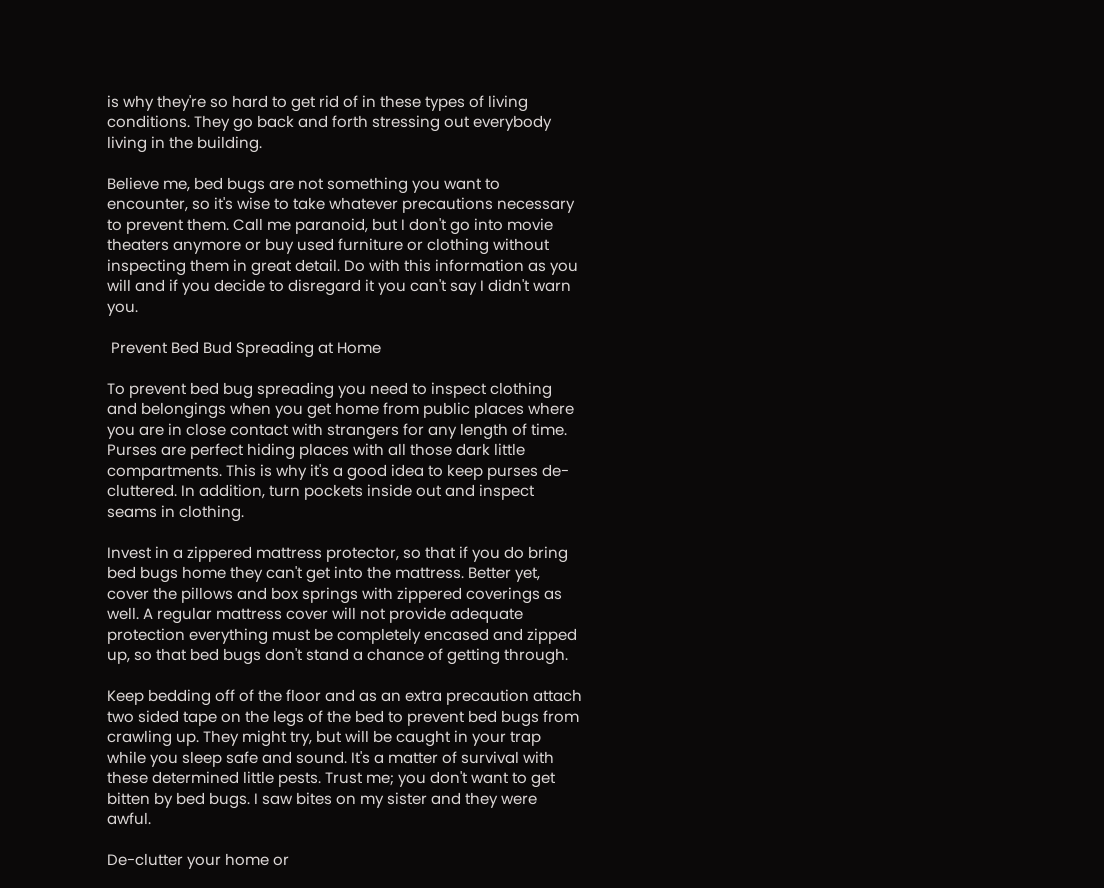is why they're so hard to get rid of in these types of living conditions. They go back and forth stressing out everybody living in the building.

Believe me, bed bugs are not something you want to encounter, so it's wise to take whatever precautions necessary to prevent them. Call me paranoid, but I don't go into movie theaters anymore or buy used furniture or clothing without inspecting them in great detail. Do with this information as you will and if you decide to disregard it you can't say I didn't warn you.

 Prevent Bed Bud Spreading at Home

To prevent bed bug spreading you need to inspect clothing and belongings when you get home from public places where you are in close contact with strangers for any length of time. Purses are perfect hiding places with all those dark little compartments. This is why it's a good idea to keep purses de-cluttered. In addition, turn pockets inside out and inspect seams in clothing.

Invest in a zippered mattress protector, so that if you do bring bed bugs home they can't get into the mattress. Better yet, cover the pillows and box springs with zippered coverings as well. A regular mattress cover will not provide adequate protection everything must be completely encased and zipped up, so that bed bugs don't stand a chance of getting through.

Keep bedding off of the floor and as an extra precaution attach two sided tape on the legs of the bed to prevent bed bugs from crawling up. They might try, but will be caught in your trap while you sleep safe and sound. It's a matter of survival with these determined little pests. Trust me; you don't want to get bitten by bed bugs. I saw bites on my sister and they were awful.

De-clutter your home or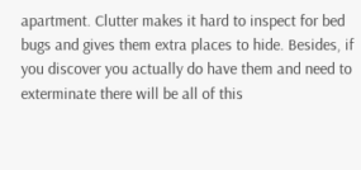apartment. Clutter makes it hard to inspect for bed bugs and gives them extra places to hide. Besides, if you discover you actually do have them and need to exterminate there will be all of this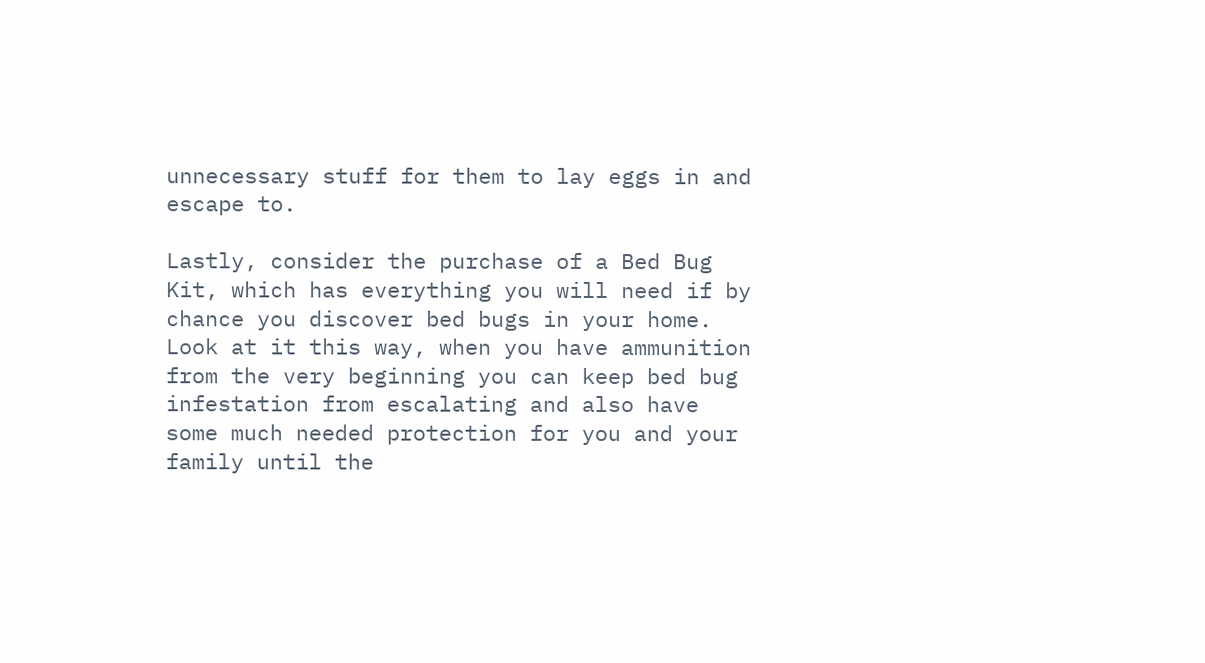unnecessary stuff for them to lay eggs in and escape to.

Lastly, consider the purchase of a Bed Bug Kit, which has everything you will need if by chance you discover bed bugs in your home. Look at it this way, when you have ammunition from the very beginning you can keep bed bug infestation from escalating and also have some much needed protection for you and your family until the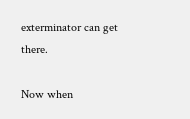exterminator can get there.

Now when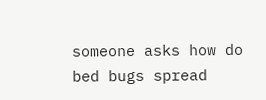someone asks how do bed bugs spread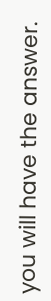you will have the answer.